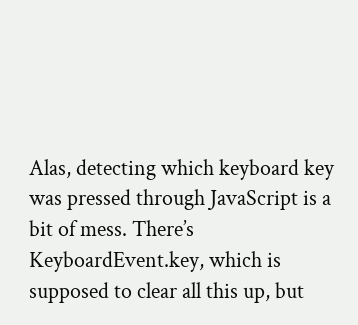Alas, detecting which keyboard key was pressed through JavaScript is a bit of mess. There’s KeyboardEvent.key, which is supposed to clear all this up, but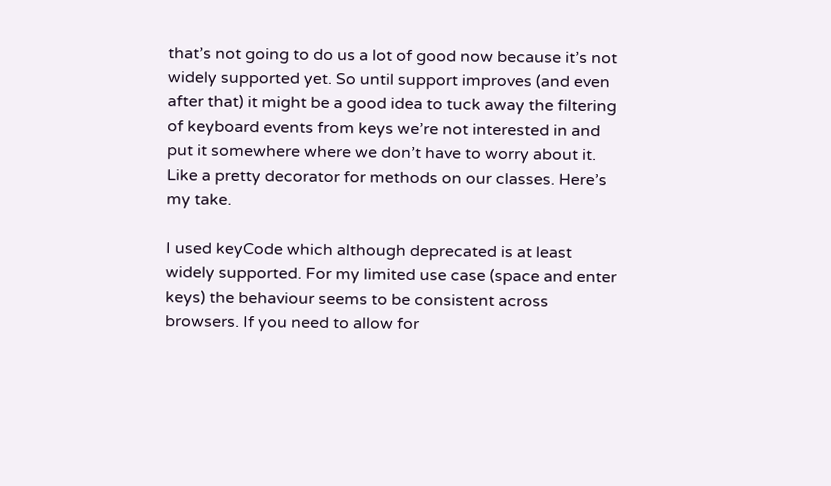that’s not going to do us a lot of good now because it’s not widely supported yet. So until support improves (and even after that) it might be a good idea to tuck away the filtering of keyboard events from keys we’re not interested in and put it somewhere where we don’t have to worry about it. Like a pretty decorator for methods on our classes. Here’s my take.

I used keyCode which although deprecated is at least widely supported. For my limited use case (space and enter keys) the behaviour seems to be consistent across browsers. If you need to allow for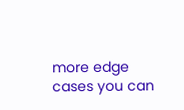more edge cases you can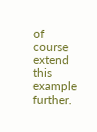of course extend this example further.